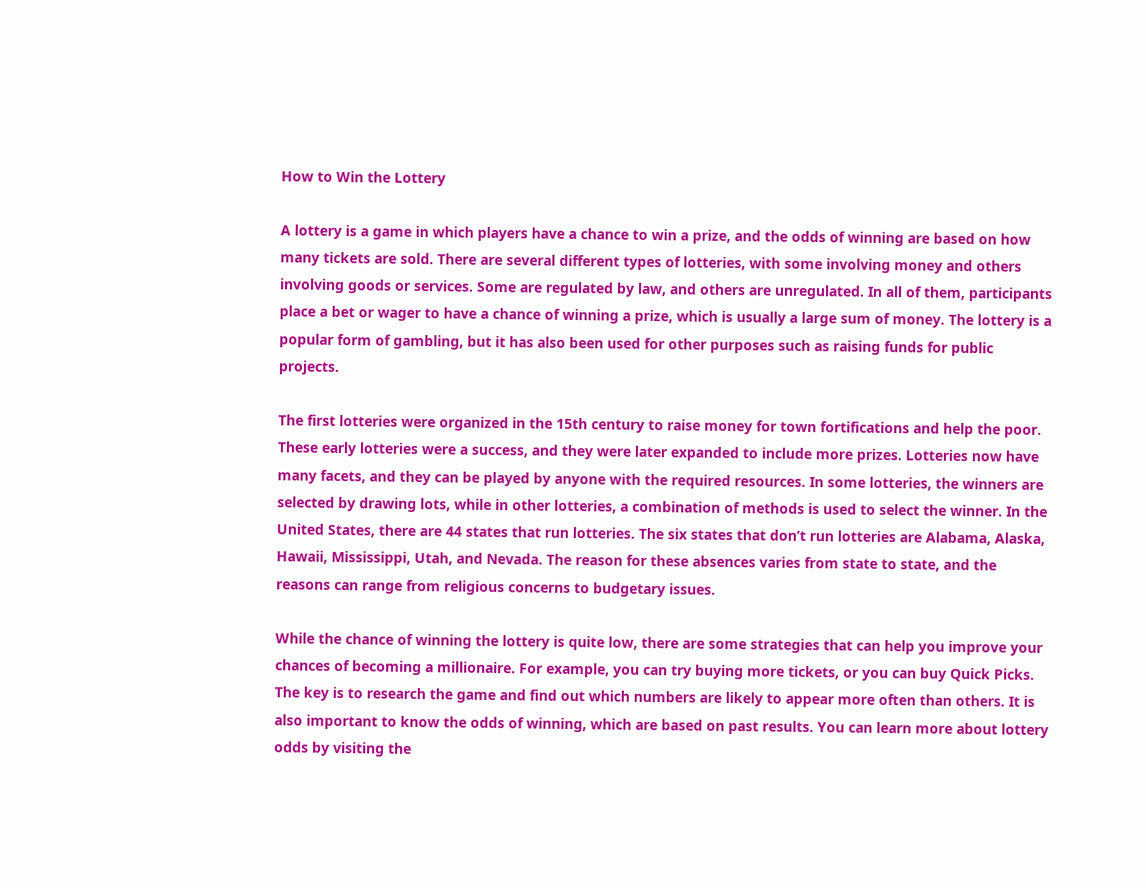How to Win the Lottery

A lottery is a game in which players have a chance to win a prize, and the odds of winning are based on how many tickets are sold. There are several different types of lotteries, with some involving money and others involving goods or services. Some are regulated by law, and others are unregulated. In all of them, participants place a bet or wager to have a chance of winning a prize, which is usually a large sum of money. The lottery is a popular form of gambling, but it has also been used for other purposes such as raising funds for public projects.

The first lotteries were organized in the 15th century to raise money for town fortifications and help the poor. These early lotteries were a success, and they were later expanded to include more prizes. Lotteries now have many facets, and they can be played by anyone with the required resources. In some lotteries, the winners are selected by drawing lots, while in other lotteries, a combination of methods is used to select the winner. In the United States, there are 44 states that run lotteries. The six states that don’t run lotteries are Alabama, Alaska, Hawaii, Mississippi, Utah, and Nevada. The reason for these absences varies from state to state, and the reasons can range from religious concerns to budgetary issues.

While the chance of winning the lottery is quite low, there are some strategies that can help you improve your chances of becoming a millionaire. For example, you can try buying more tickets, or you can buy Quick Picks. The key is to research the game and find out which numbers are likely to appear more often than others. It is also important to know the odds of winning, which are based on past results. You can learn more about lottery odds by visiting the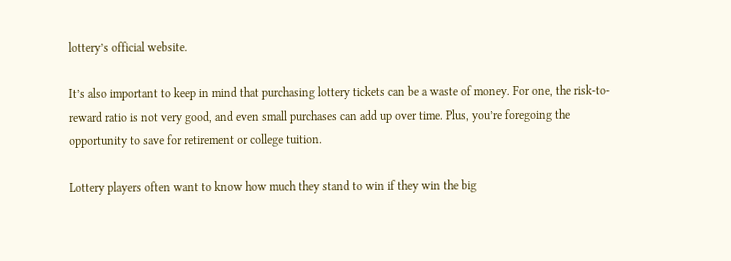lottery’s official website.

It’s also important to keep in mind that purchasing lottery tickets can be a waste of money. For one, the risk-to-reward ratio is not very good, and even small purchases can add up over time. Plus, you’re foregoing the opportunity to save for retirement or college tuition.

Lottery players often want to know how much they stand to win if they win the big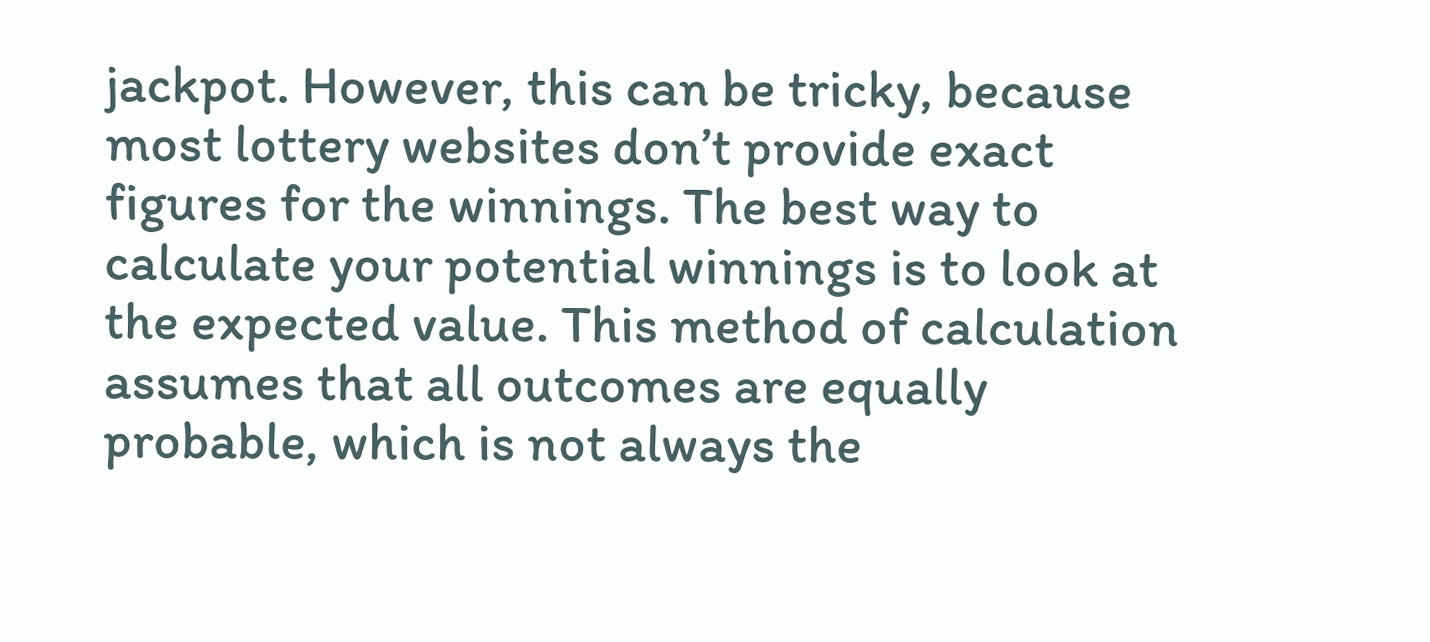jackpot. However, this can be tricky, because most lottery websites don’t provide exact figures for the winnings. The best way to calculate your potential winnings is to look at the expected value. This method of calculation assumes that all outcomes are equally probable, which is not always the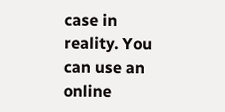case in reality. You can use an online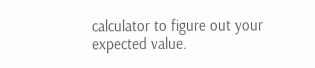calculator to figure out your expected value.